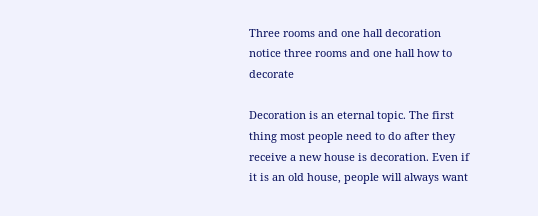Three rooms and one hall decoration notice three rooms and one hall how to decorate

Decoration is an eternal topic. The first thing most people need to do after they receive a new house is decoration. Even if it is an old house, people will always want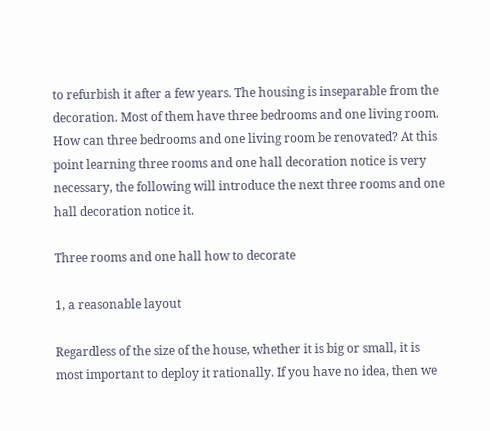to refurbish it after a few years. The housing is inseparable from the decoration. Most of them have three bedrooms and one living room. How can three bedrooms and one living room be renovated? At this point learning three rooms and one hall decoration notice is very necessary, the following will introduce the next three rooms and one hall decoration notice it.

Three rooms and one hall how to decorate

1, a reasonable layout

Regardless of the size of the house, whether it is big or small, it is most important to deploy it rationally. If you have no idea, then we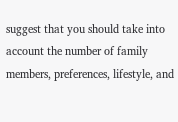suggest that you should take into account the number of family members, preferences, lifestyle, and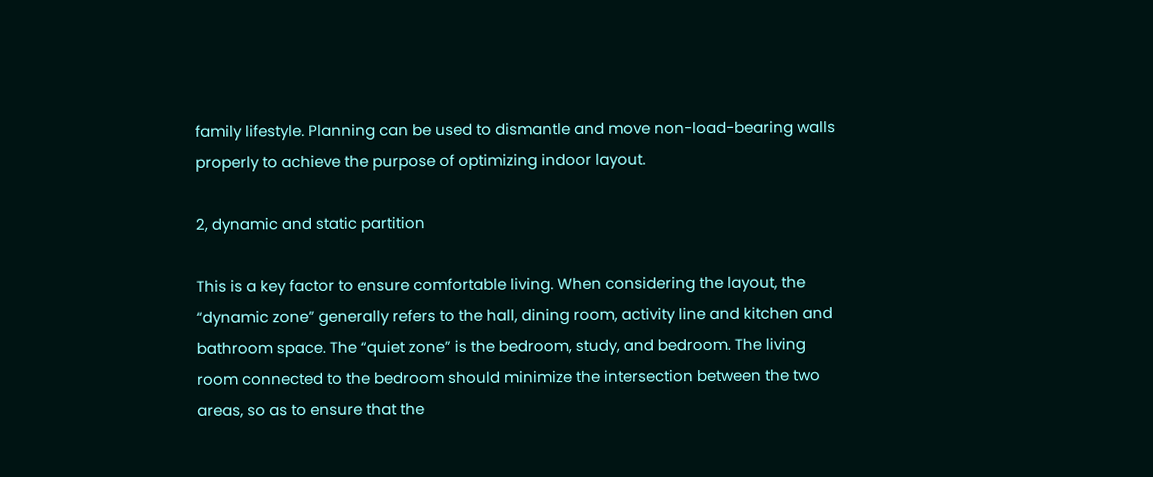family lifestyle. Planning can be used to dismantle and move non-load-bearing walls properly to achieve the purpose of optimizing indoor layout.

2, dynamic and static partition

This is a key factor to ensure comfortable living. When considering the layout, the “dynamic zone” generally refers to the hall, dining room, activity line and kitchen and bathroom space. The “quiet zone” is the bedroom, study, and bedroom. The living room connected to the bedroom should minimize the intersection between the two areas, so as to ensure that the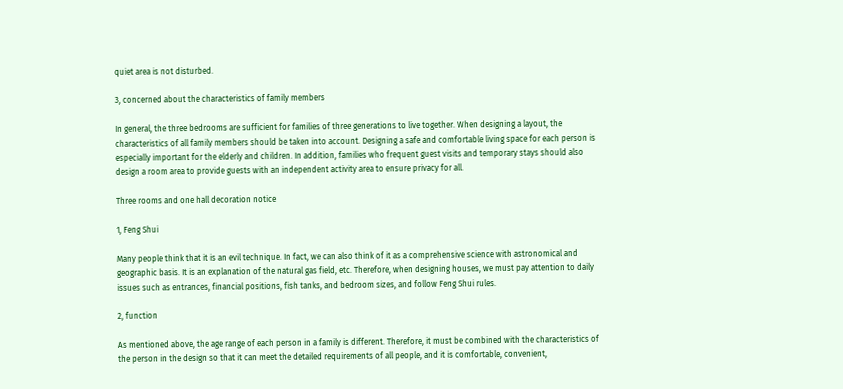quiet area is not disturbed.

3, concerned about the characteristics of family members

In general, the three bedrooms are sufficient for families of three generations to live together. When designing a layout, the characteristics of all family members should be taken into account. Designing a safe and comfortable living space for each person is especially important for the elderly and children. In addition, families who frequent guest visits and temporary stays should also design a room area to provide guests with an independent activity area to ensure privacy for all.

Three rooms and one hall decoration notice

1, Feng Shui

Many people think that it is an evil technique. In fact, we can also think of it as a comprehensive science with astronomical and geographic basis. It is an explanation of the natural gas field, etc. Therefore, when designing houses, we must pay attention to daily issues such as entrances, financial positions, fish tanks, and bedroom sizes, and follow Feng Shui rules.

2, function

As mentioned above, the age range of each person in a family is different. Therefore, it must be combined with the characteristics of the person in the design so that it can meet the detailed requirements of all people, and it is comfortable, convenient,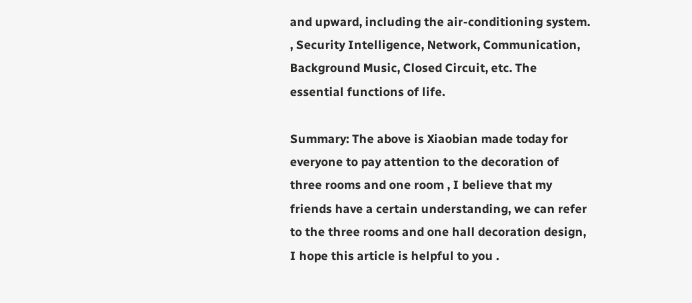and upward, including the air-conditioning system. , Security Intelligence, Network, Communication, Background Music, Closed Circuit, etc. The essential functions of life.

Summary: The above is Xiaobian made today for everyone to pay attention to the decoration of three rooms and one room , I believe that my friends have a certain understanding, we can refer to the three rooms and one hall decoration design, I hope this article is helpful to you .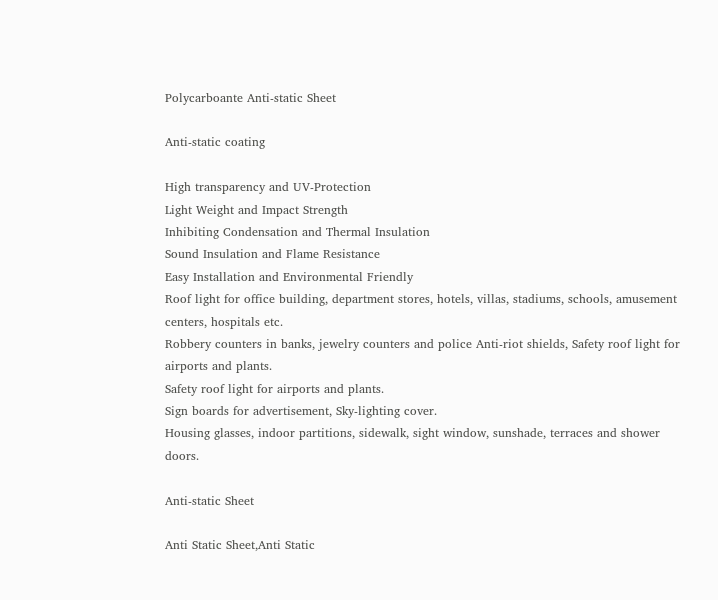Polycarboante Anti-static Sheet

Anti-static coating

High transparency and UV-Protection
Light Weight and Impact Strength
Inhibiting Condensation and Thermal Insulation
Sound Insulation and Flame Resistance
Easy Installation and Environmental Friendly
Roof light for office building, department stores, hotels, villas, stadiums, schools, amusement centers, hospitals etc.
Robbery counters in banks, jewelry counters and police Anti-riot shields, Safety roof light for airports and plants.
Safety roof light for airports and plants.
Sign boards for advertisement, Sky-lighting cover.
Housing glasses, indoor partitions, sidewalk, sight window, sunshade, terraces and shower doors.

Anti-static Sheet

Anti Static Sheet,Anti Static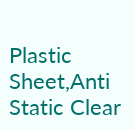Plastic Sheet,Anti Static Clear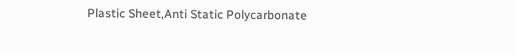Plastic Sheet,Anti Static Polycarbonate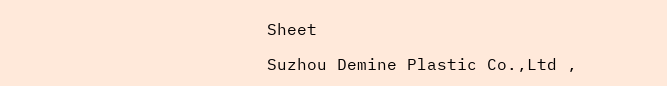Sheet

Suzhou Demine Plastic Co.,Ltd ,